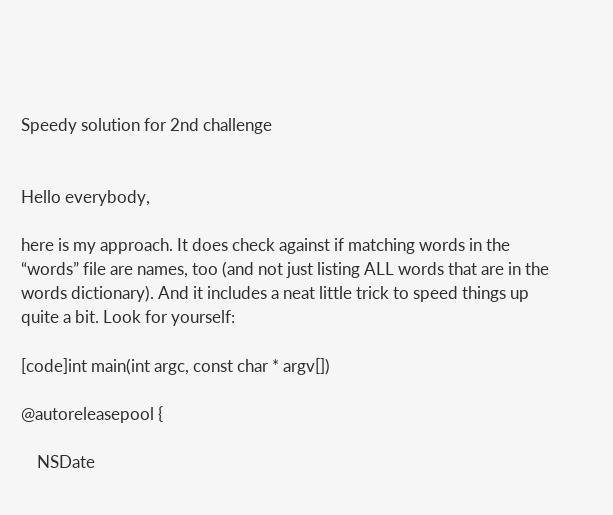Speedy solution for 2nd challenge


Hello everybody,

here is my approach. It does check against if matching words in the “words” file are names, too (and not just listing ALL words that are in the words dictionary). And it includes a neat little trick to speed things up quite a bit. Look for yourself:

[code]int main(int argc, const char * argv[])

@autoreleasepool {

    NSDate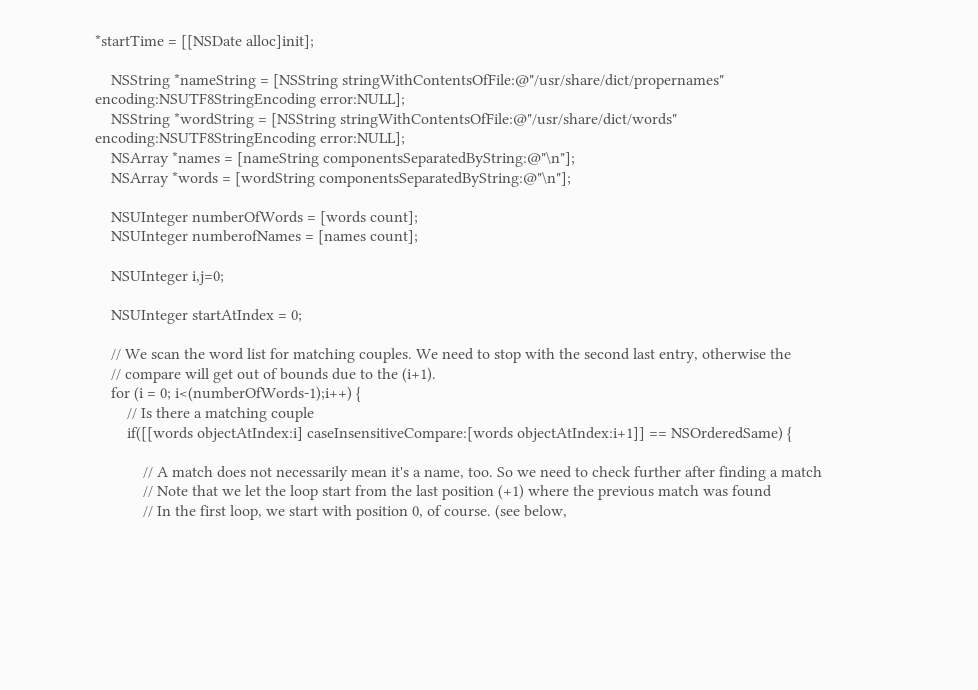*startTime = [[NSDate alloc]init];

    NSString *nameString = [NSString stringWithContentsOfFile:@"/usr/share/dict/propernames" encoding:NSUTF8StringEncoding error:NULL];
    NSString *wordString = [NSString stringWithContentsOfFile:@"/usr/share/dict/words" encoding:NSUTF8StringEncoding error:NULL];
    NSArray *names = [nameString componentsSeparatedByString:@"\n"];
    NSArray *words = [wordString componentsSeparatedByString:@"\n"];

    NSUInteger numberOfWords = [words count];
    NSUInteger numberofNames = [names count];

    NSUInteger i,j=0;

    NSUInteger startAtIndex = 0;

    // We scan the word list for matching couples. We need to stop with the second last entry, otherwise the
    // compare will get out of bounds due to the (i+1).
    for (i = 0; i<(numberOfWords-1);i++) {
        // Is there a matching couple
        if([[words objectAtIndex:i] caseInsensitiveCompare:[words objectAtIndex:i+1]] == NSOrderedSame) {

            // A match does not necessarily mean it's a name, too. So we need to check further after finding a match
            // Note that we let the loop start from the last position (+1) where the previous match was found
            // In the first loop, we start with position 0, of course. (see below,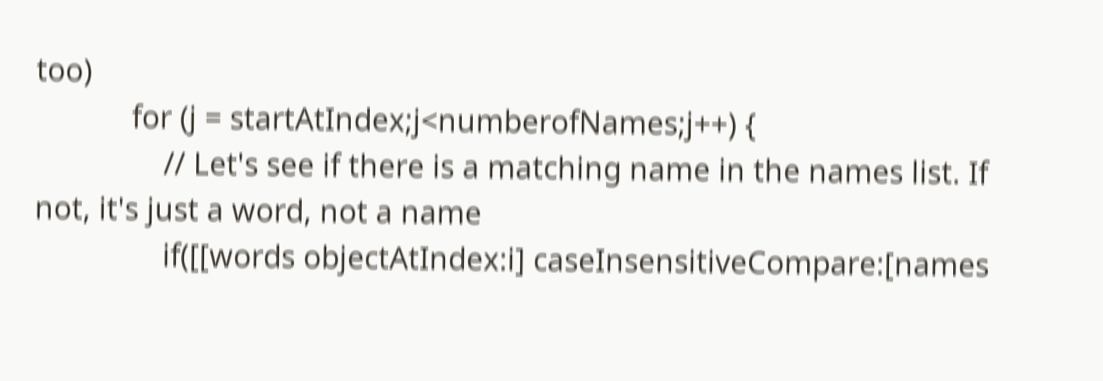too)
            for (j = startAtIndex;j<numberofNames;j++) {
                // Let's see if there is a matching name in the names list. If not, it's just a word, not a name
                if([[words objectAtIndex:i] caseInsensitiveCompare:[names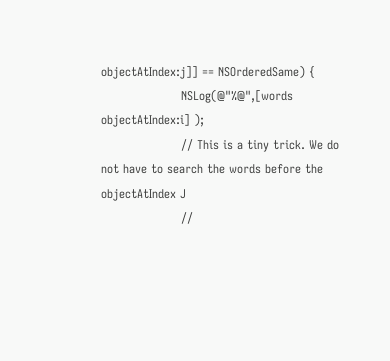objectAtIndex:j]] == NSOrderedSame) {
                    NSLog(@"%@",[words objectAtIndex:i] );
                    // This is a tiny trick. We do not have to search the words before the objectAtIndex J
                    //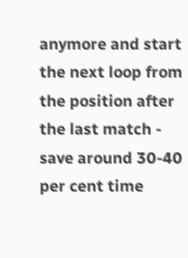anymore and start the next loop from the position after the last match - save around 30-40 per cent time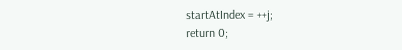startAtIndex = ++j;
return 0;